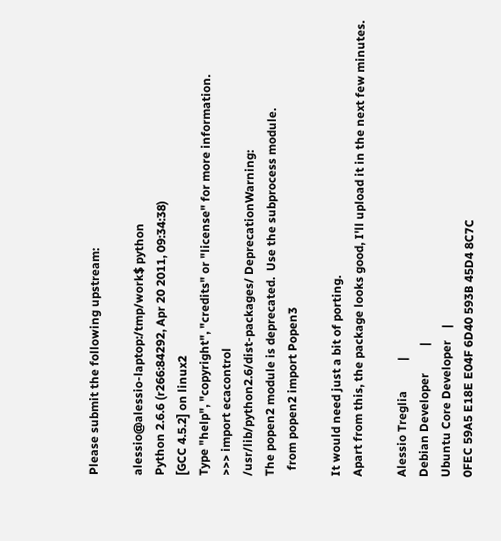Please submit the following upstream:

alessio@alessio-laptop:/tmp/work$ python
Python 2.6.6 (r266:84292, Apr 20 2011, 09:34:38)
[GCC 4.5.2] on linux2
Type "help", "copyright", "credits" or "license" for more information.
>>> import ecacontrol
/usr/lib/python2.6/dist-packages/ DeprecationWarning:
The popen2 module is deprecated.  Use the subprocess module.
  from popen2 import Popen3

It would need just a bit of porting.
Apart from this, the package looks good, I'll upload it in the next few minutes.

Alessio Treglia          |
Debian Developer         |
Ubuntu Core Developer    |
0FEC 59A5 E18E E04F 6D40 593B 45D4 8C7C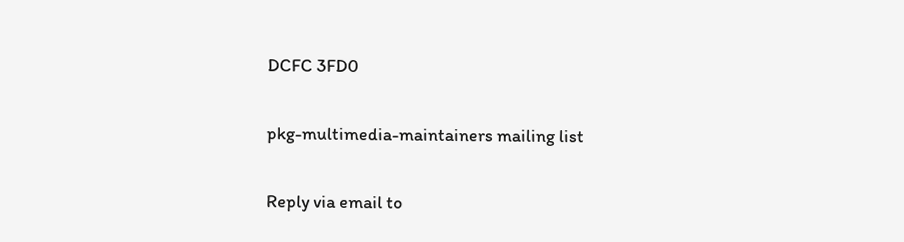DCFC 3FD0

pkg-multimedia-maintainers mailing list

Reply via email to